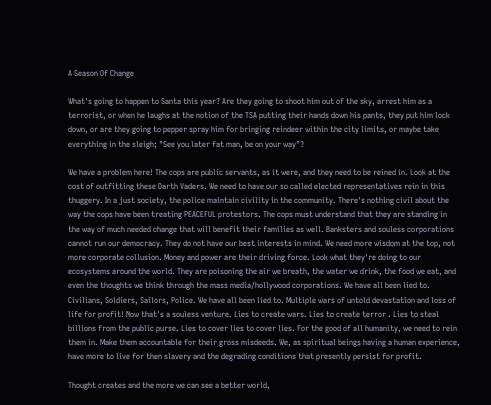A Season Of Change

What's going to happen to Santa this year? Are they going to shoot him out of the sky, arrest him as a terrorist, or when he laughs at the notion of the TSA putting their hands down his pants, they put him lock down, or are they going to pepper spray him for bringing reindeer within the city limits, or maybe take everything in the sleigh; "See you later fat man, be on your way"?

We have a problem here! The cops are public servants, as it were, and they need to be reined in. Look at the cost of outfitting these Darth Vaders. We need to have our so called elected representatives rein in this thuggery. In a just society, the police maintain civility in the community. There's nothing civil about the way the cops have been treating PEACEFUL protestors. The cops must understand that they are standing in the way of much needed change that will benefit their families as well. Banksters and souless corporations cannot run our democracy. They do not have our best interests in mind. We need more wisdom at the top, not more corporate collusion. Money and power are their driving force. Look what they're doing to our ecosystems around the world. They are poisoning the air we breath, the water we drink, the food we eat, and even the thoughts we think through the mass media/hollywood corporations. We have all been lied to. Civilians, Soldiers, Sailors, Police. We have all been lied to. Multiple wars of untold devastation and loss of life for profit! Now that's a souless venture. Lies to create wars. Lies to create terror . Lies to steal billions from the public purse. Lies to cover lies to cover lies. For the good of all humanity, we need to rein them in. Make them accountable for their gross misdeeds. We, as spiritual beings having a human experience, have more to live for then slavery and the degrading conditions that presently persist for profit.

Thought creates and the more we can see a better world,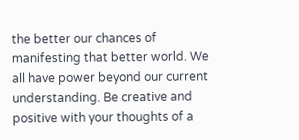the better our chances of manifesting that better world. We all have power beyond our current understanding. Be creative and positive with your thoughts of a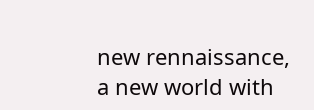new rennaissance, a new world with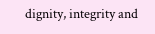dignity, integrity and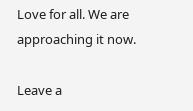Love for all. We are approaching it now.

Leave a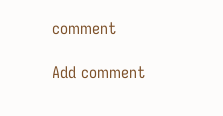comment

Add comment